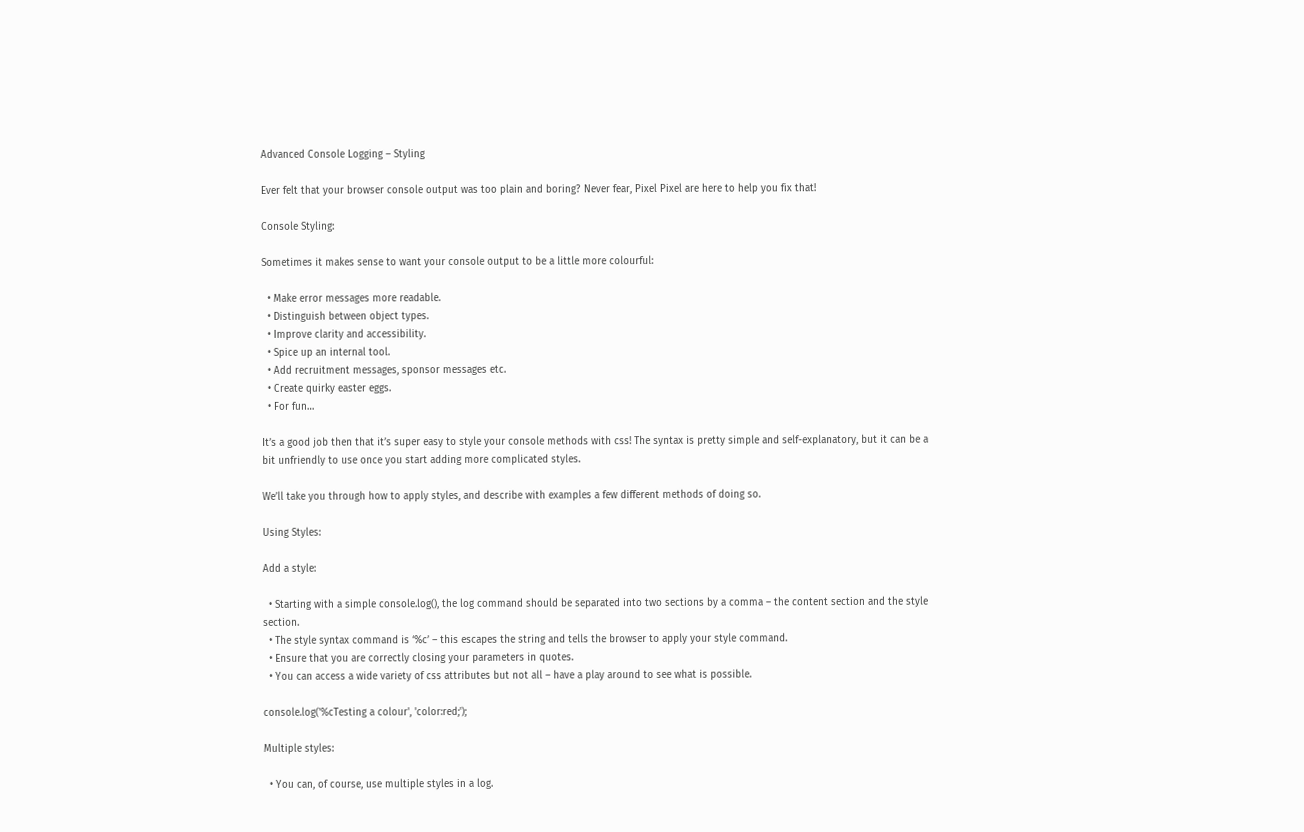Advanced Console Logging – Styling

Ever felt that your browser console output was too plain and boring? Never fear, Pixel Pixel are here to help you fix that!

Console Styling:

Sometimes it makes sense to want your console output to be a little more colourful:

  • Make error messages more readable.
  • Distinguish between object types.
  • Improve clarity and accessibility.
  • Spice up an internal tool.
  • Add recruitment messages, sponsor messages etc.
  • Create quirky easter eggs.
  • For fun…

It’s a good job then that it’s super easy to style your console methods with css! The syntax is pretty simple and self-explanatory, but it can be a bit unfriendly to use once you start adding more complicated styles.

We’ll take you through how to apply styles, and describe with examples a few different methods of doing so.

Using Styles:

Add a style:

  • Starting with a simple console.log(), the log command should be separated into two sections by a comma – the content section and the style section.
  • The style syntax command is ‘%c’ – this escapes the string and tells the browser to apply your style command.
  • Ensure that you are correctly closing your parameters in quotes.
  • You can access a wide variety of css attributes but not all – have a play around to see what is possible.

console.log('%cTesting a colour', 'color:red;');

Multiple styles:

  • You can, of course, use multiple styles in a log.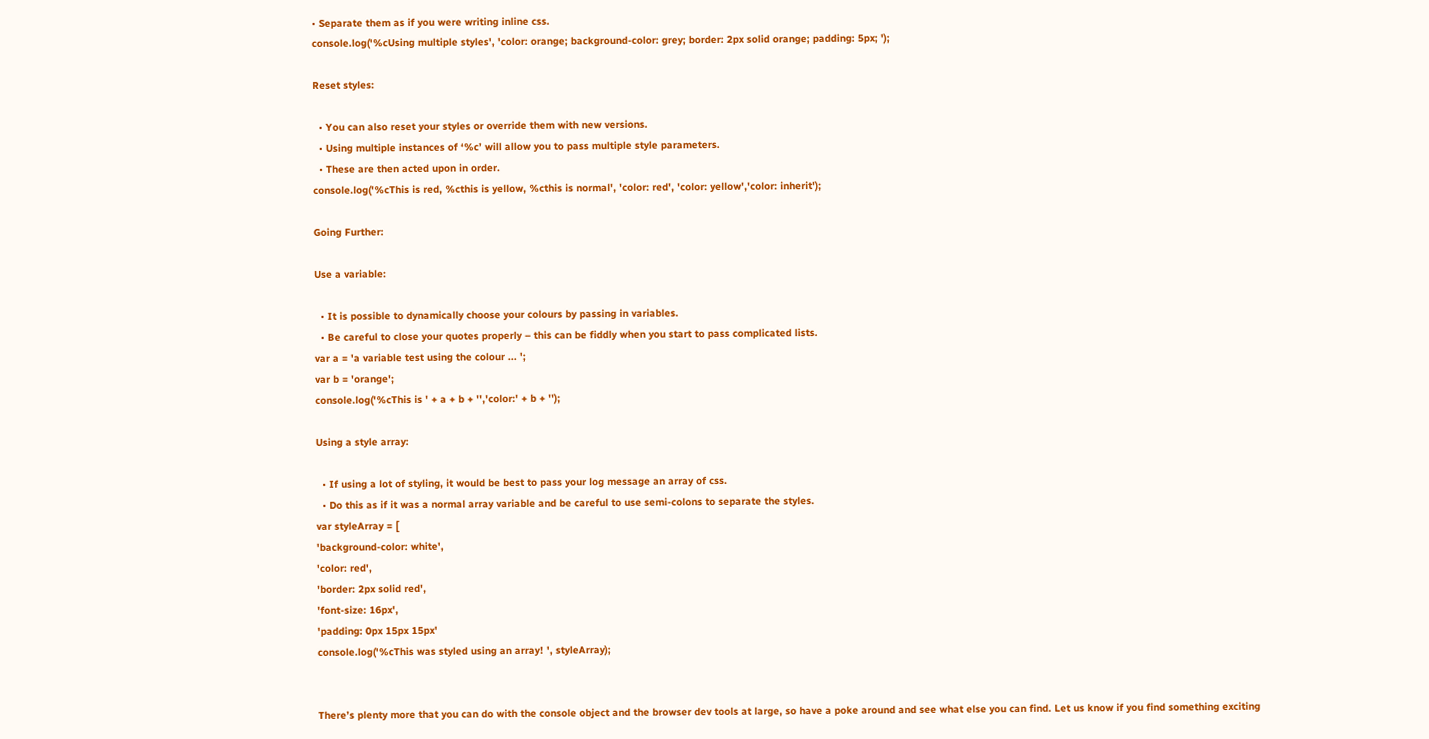• Separate them as if you were writing inline css.
console.log('%cUsing multiple styles', 'color: orange; background-color: grey; border: 2px solid orange; padding: 5px; ');

Reset styles:

  • You can also reset your styles or override them with new versions.
  • Using multiple instances of ‘%c’ will allow you to pass multiple style parameters.
  • These are then acted upon in order.
console.log('%cThis is red, %cthis is yellow, %cthis is normal', 'color: red', 'color: yellow','color: inherit');

Going Further:

Use a variable:

  • It is possible to dynamically choose your colours by passing in variables.
  • Be careful to close your quotes properly – this can be fiddly when you start to pass complicated lists.
var a = 'a variable test using the colour ... ';
var b = 'orange';
console.log('%cThis is ' + a + b + '','color:' + b + '');

Using a style array:

  • If using a lot of styling, it would be best to pass your log message an array of css.
  • Do this as if it was a normal array variable and be careful to use semi-colons to separate the styles.
var styleArray = [
'background-color: white',
'color: red',
'border: 2px solid red',
'font-size: 16px',
'padding: 0px 15px 15px'
console.log('%cThis was styled using an array! ', styleArray);


There’s plenty more that you can do with the console object and the browser dev tools at large, so have a poke around and see what else you can find. Let us know if you find something exciting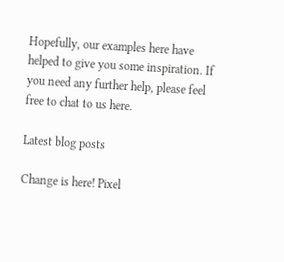Hopefully, our examples here have helped to give you some inspiration. If you need any further help, please feel free to chat to us here.

Latest blog posts

Change is here! Pixel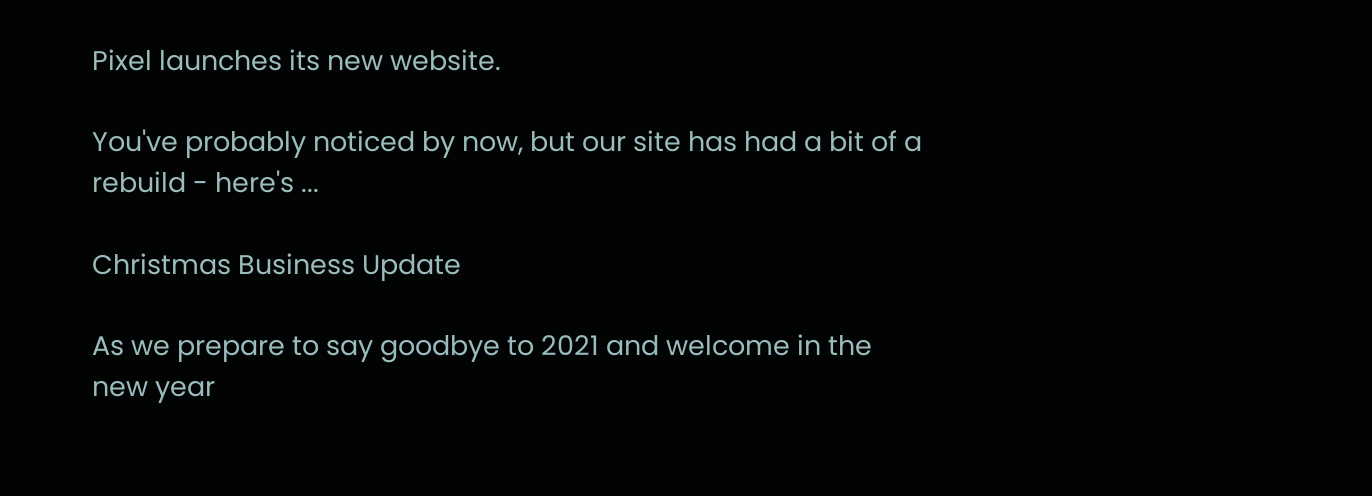Pixel launches its new website.

You've probably noticed by now, but our site has had a bit of a rebuild - here's ...

Christmas Business Update

As we prepare to say goodbye to 2021 and welcome in the new year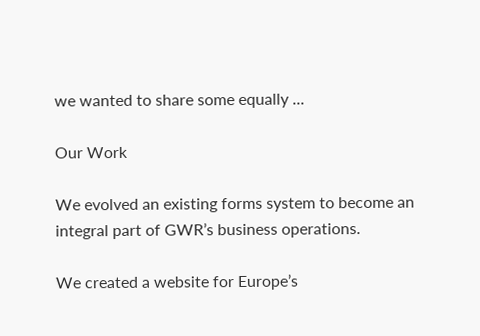we wanted to share some equally ...

Our Work

We evolved an existing forms system to become an integral part of GWR’s business operations.

We created a website for Europe’s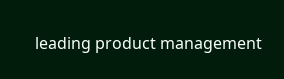leading product management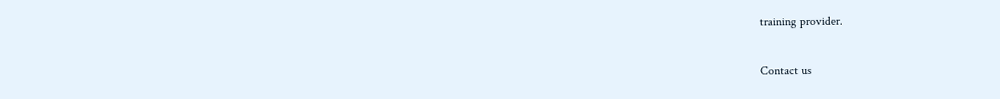training provider.

Contact us